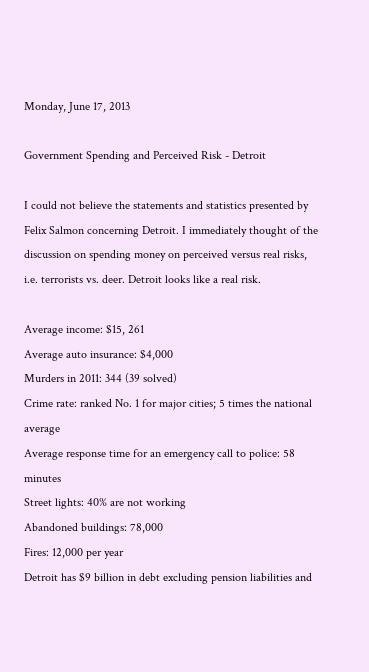Monday, June 17, 2013

Government Spending and Perceived Risk - Detroit

I could not believe the statements and statistics presented by Felix Salmon concerning Detroit. I immediately thought of the discussion on spending money on perceived versus real risks, i.e. terrorists vs. deer. Detroit looks like a real risk.

Average income: $15, 261
Average auto insurance: $4,000
Murders in 2011: 344 (39 solved)
Crime rate: ranked No. 1 for major cities; 5 times the national average
Average response time for an emergency call to police: 58 minutes
Street lights: 40% are not working
Abandoned buildings: 78,000
Fires: 12,000 per year
Detroit has $9 billion in debt excluding pension liabilities and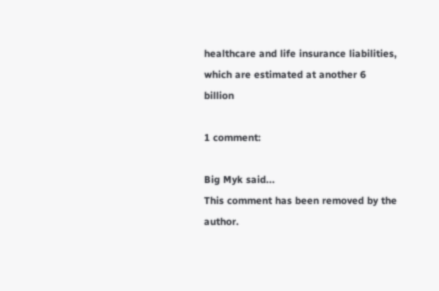healthcare and life insurance liabilities, which are estimated at another 6 billion

1 comment:

Big Myk said...
This comment has been removed by the author.